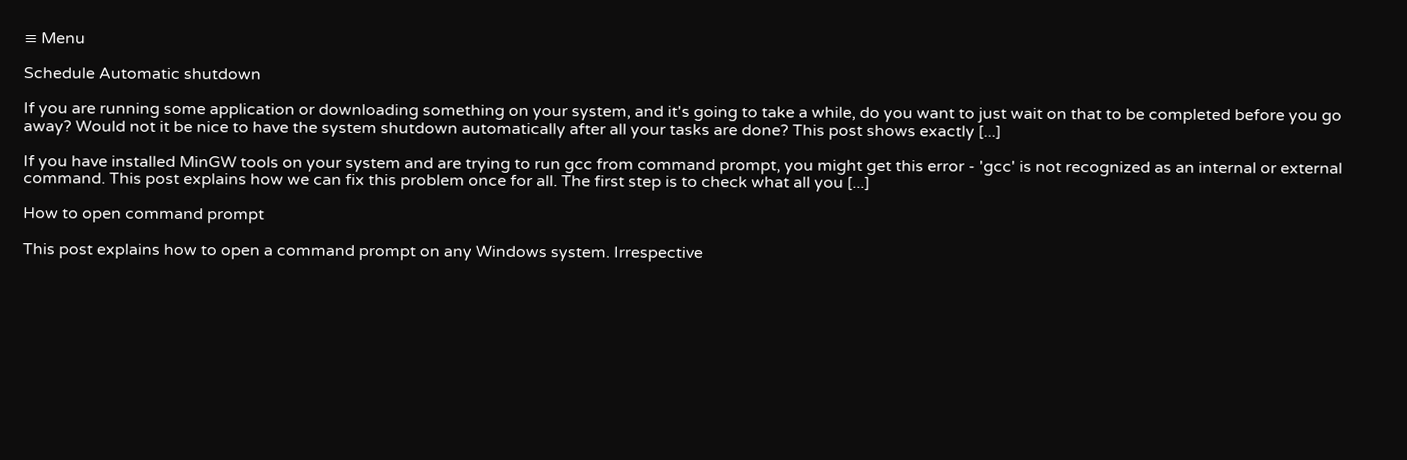≡ Menu

Schedule Automatic shutdown

If you are running some application or downloading something on your system, and it's going to take a while, do you want to just wait on that to be completed before you go away? Would not it be nice to have the system shutdown automatically after all your tasks are done? This post shows exactly [...]

If you have installed MinGW tools on your system and are trying to run gcc from command prompt, you might get this error - 'gcc' is not recognized as an internal or external command. This post explains how we can fix this problem once for all. The first step is to check what all you [...]

How to open command prompt

This post explains how to open a command prompt on any Windows system. Irrespective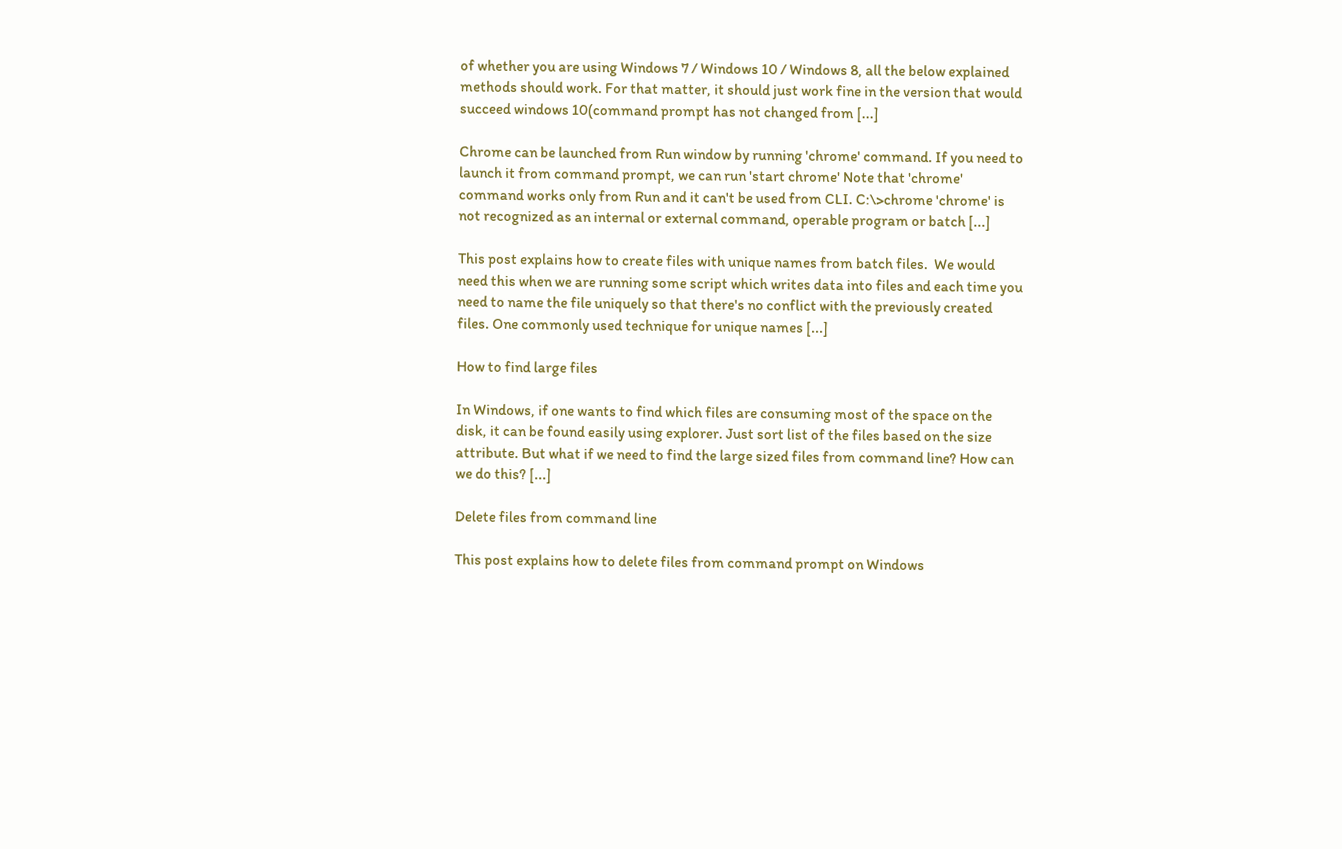of whether you are using Windows 7 / Windows 10 / Windows 8, all the below explained methods should work. For that matter, it should just work fine in the version that would succeed windows 10(command prompt has not changed from [...]

Chrome can be launched from Run window by running 'chrome' command. If you need to launch it from command prompt, we can run 'start chrome' Note that 'chrome' command works only from Run and it can't be used from CLI. C:\>chrome 'chrome' is not recognized as an internal or external command, operable program or batch [...]

This post explains how to create files with unique names from batch files.  We would need this when we are running some script which writes data into files and each time you need to name the file uniquely so that there's no conflict with the previously created files. One commonly used technique for unique names [...]

How to find large files

In Windows, if one wants to find which files are consuming most of the space on the disk, it can be found easily using explorer. Just sort list of the files based on the size attribute. But what if we need to find the large sized files from command line? How can we do this? [...]

Delete files from command line

This post explains how to delete files from command prompt on Windows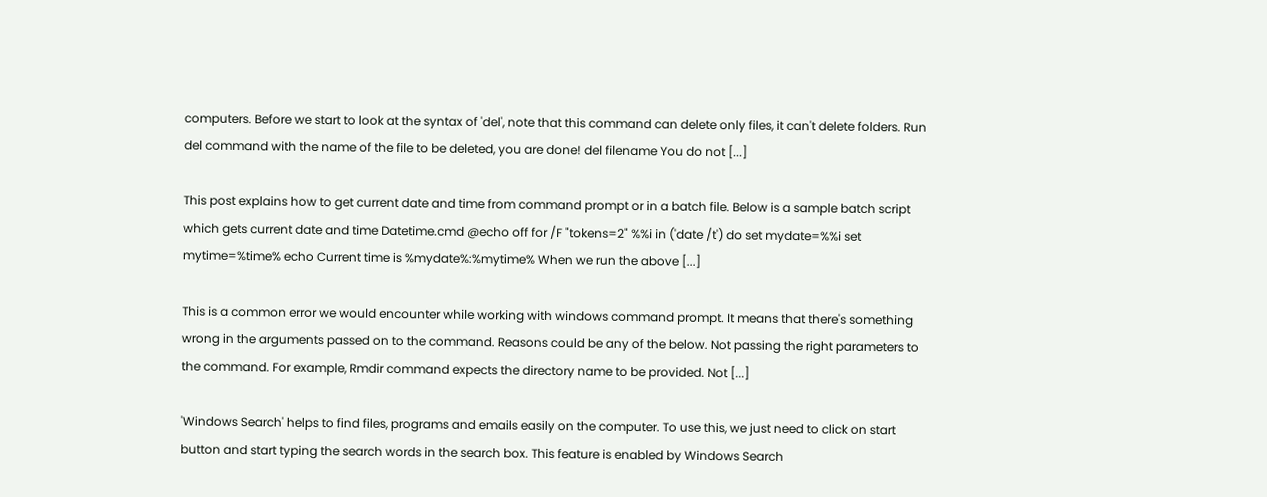computers. Before we start to look at the syntax of 'del', note that this command can delete only files, it can't delete folders. Run del command with the name of the file to be deleted, you are done! del filename You do not [...]

This post explains how to get current date and time from command prompt or in a batch file. Below is a sample batch script which gets current date and time Datetime.cmd @echo off for /F "tokens=2" %%i in ('date /t') do set mydate=%%i set mytime=%time% echo Current time is %mydate%:%mytime% When we run the above [...]

This is a common error we would encounter while working with windows command prompt. It means that there's something wrong in the arguments passed on to the command. Reasons could be any of the below. Not passing the right parameters to the command. For example, Rmdir command expects the directory name to be provided. Not [...]

'Windows Search' helps to find files, programs and emails easily on the computer. To use this, we just need to click on start button and start typing the search words in the search box. This feature is enabled by Windows Search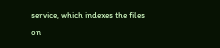service, which indexes the files on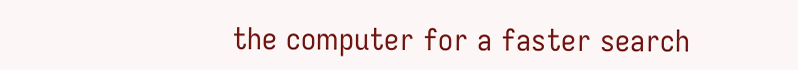the computer for a faster search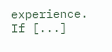experience. If [...]